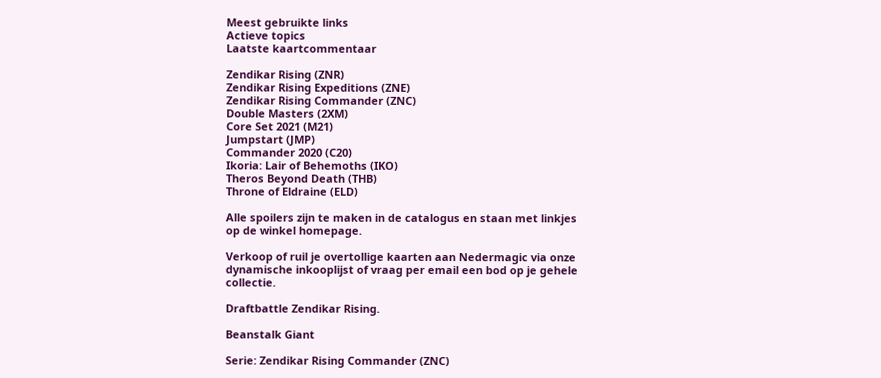Meest gebruikte links
Actieve topics
Laatste kaartcommentaar

Zendikar Rising (ZNR)
Zendikar Rising Expeditions (ZNE)
Zendikar Rising Commander (ZNC)
Double Masters (2XM)
Core Set 2021 (M21)
Jumpstart (JMP)
Commander 2020 (C20)
Ikoria: Lair of Behemoths (IKO)
Theros Beyond Death (THB)
Throne of Eldraine (ELD)

Alle spoilers zijn te maken in de catalogus en staan met linkjes op de winkel homepage.

Verkoop of ruil je overtollige kaarten aan Nedermagic via onze dynamische inkooplijst of vraag per email een bod op je gehele collectie.

Draftbattle Zendikar Rising.

Beanstalk Giant

Serie: Zendikar Rising Commander (ZNC)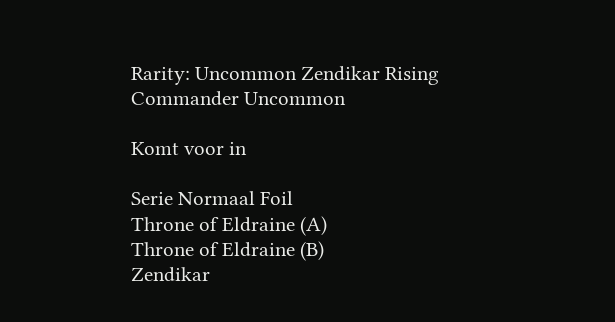Rarity: Uncommon Zendikar Rising Commander Uncommon

Komt voor in

Serie Normaal Foil
Throne of Eldraine (A)
Throne of Eldraine (B)
Zendikar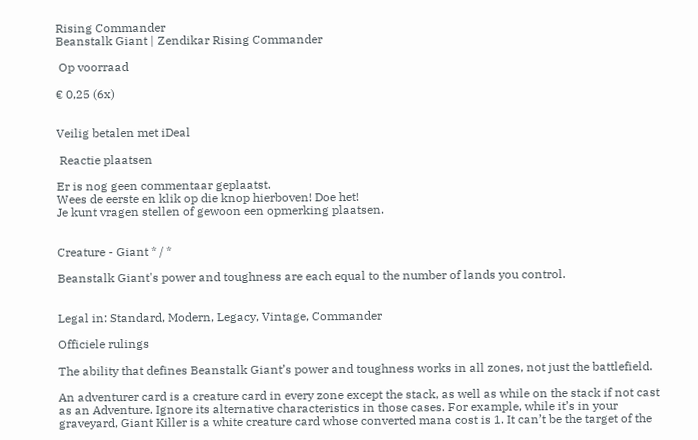Rising Commander
Beanstalk Giant | Zendikar Rising Commander

 Op voorraad

€ 0,25 (6x)


Veilig betalen met iDeal

 Reactie plaatsen

Er is nog geen commentaar geplaatst.
Wees de eerste en klik op die knop hierboven! Doe het!
Je kunt vragen stellen of gewoon een opmerking plaatsen.


Creature - Giant * / *

Beanstalk Giant's power and toughness are each equal to the number of lands you control.


Legal in: Standard, Modern, Legacy, Vintage, Commander

Officiele rulings

The ability that defines Beanstalk Giant’s power and toughness works in all zones, not just the battlefield.

An adventurer card is a creature card in every zone except the stack, as well as while on the stack if not cast as an Adventure. Ignore its alternative characteristics in those cases. For example, while it’s in your graveyard, Giant Killer is a white creature card whose converted mana cost is 1. It can’t be the target of the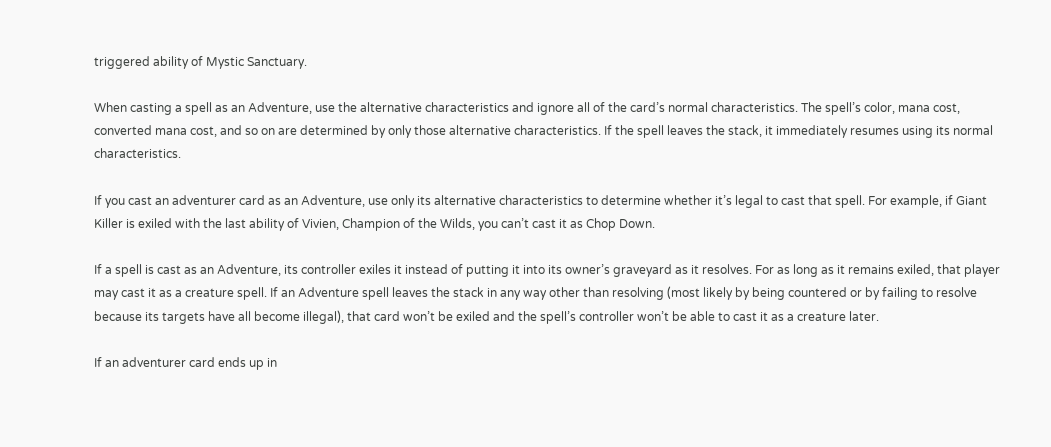triggered ability of Mystic Sanctuary.

When casting a spell as an Adventure, use the alternative characteristics and ignore all of the card’s normal characteristics. The spell’s color, mana cost, converted mana cost, and so on are determined by only those alternative characteristics. If the spell leaves the stack, it immediately resumes using its normal characteristics.

If you cast an adventurer card as an Adventure, use only its alternative characteristics to determine whether it’s legal to cast that spell. For example, if Giant Killer is exiled with the last ability of Vivien, Champion of the Wilds, you can’t cast it as Chop Down.

If a spell is cast as an Adventure, its controller exiles it instead of putting it into its owner’s graveyard as it resolves. For as long as it remains exiled, that player may cast it as a creature spell. If an Adventure spell leaves the stack in any way other than resolving (most likely by being countered or by failing to resolve because its targets have all become illegal), that card won’t be exiled and the spell’s controller won’t be able to cast it as a creature later.

If an adventurer card ends up in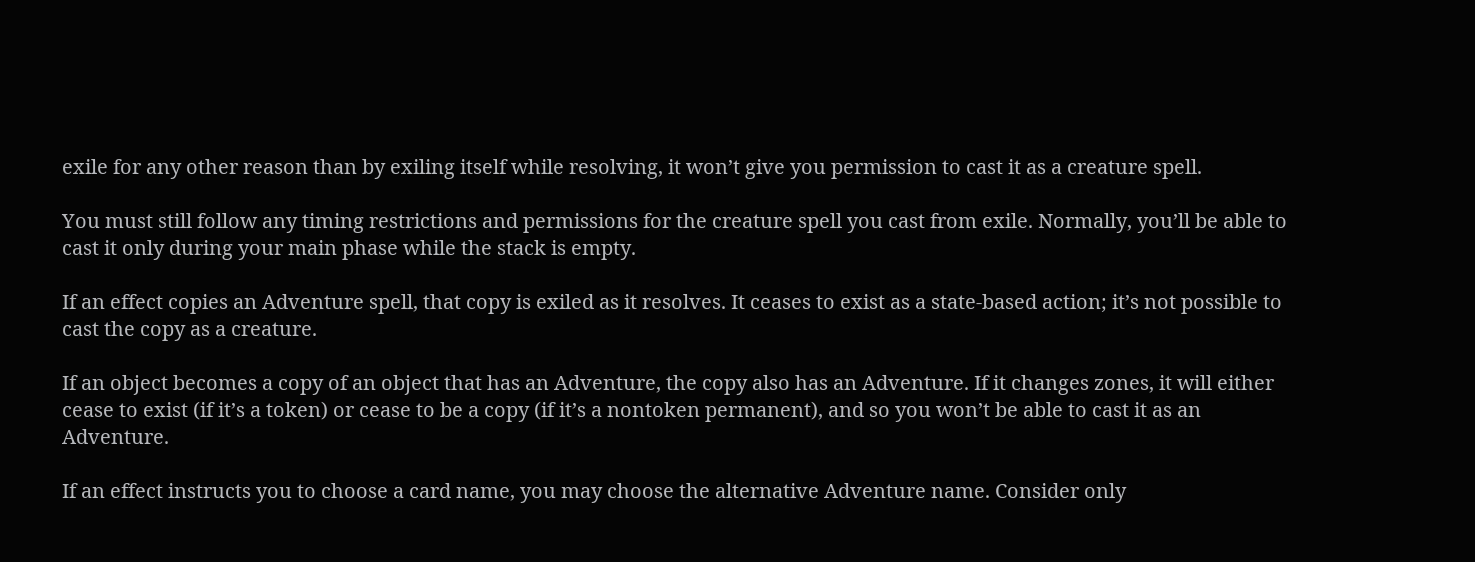exile for any other reason than by exiling itself while resolving, it won’t give you permission to cast it as a creature spell.

You must still follow any timing restrictions and permissions for the creature spell you cast from exile. Normally, you’ll be able to cast it only during your main phase while the stack is empty.

If an effect copies an Adventure spell, that copy is exiled as it resolves. It ceases to exist as a state-based action; it’s not possible to cast the copy as a creature.

If an object becomes a copy of an object that has an Adventure, the copy also has an Adventure. If it changes zones, it will either cease to exist (if it’s a token) or cease to be a copy (if it’s a nontoken permanent), and so you won’t be able to cast it as an Adventure.

If an effect instructs you to choose a card name, you may choose the alternative Adventure name. Consider only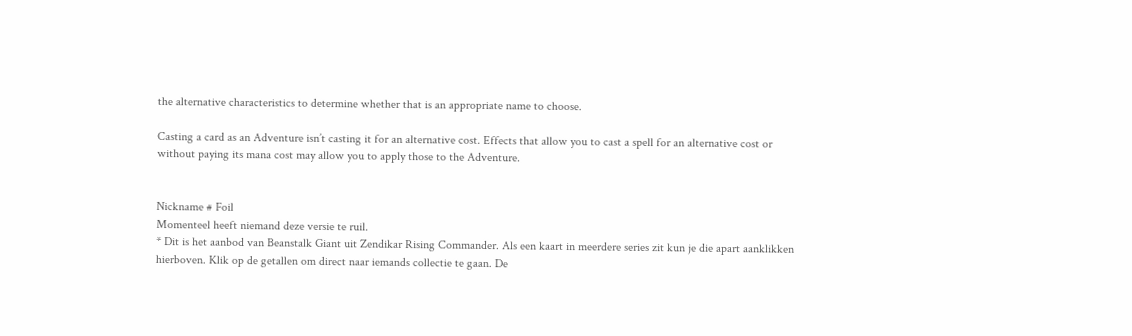the alternative characteristics to determine whether that is an appropriate name to choose.

Casting a card as an Adventure isn’t casting it for an alternative cost. Effects that allow you to cast a spell for an alternative cost or without paying its mana cost may allow you to apply those to the Adventure.


Nickname # Foil
Momenteel heeft niemand deze versie te ruil.
* Dit is het aanbod van Beanstalk Giant uit Zendikar Rising Commander. Als een kaart in meerdere series zit kun je die apart aanklikken hierboven. Klik op de getallen om direct naar iemands collectie te gaan. De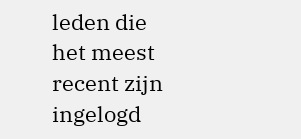leden die het meest recent zijn ingelogd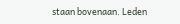staan bovenaan. Leden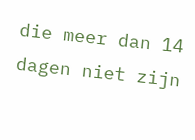die meer dan 14 dagen niet zijn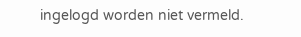ingelogd worden niet vermeld.